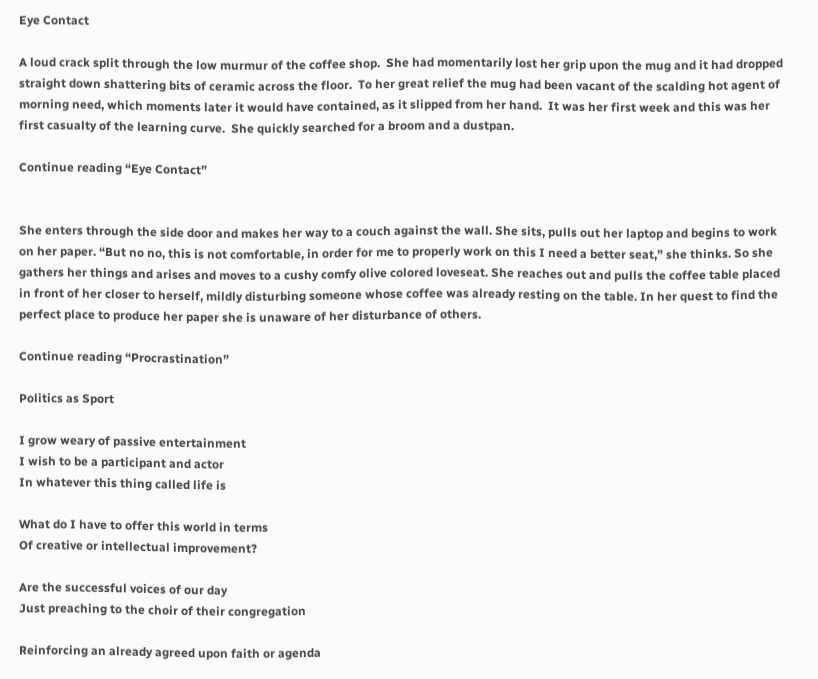Eye Contact

A loud crack split through the low murmur of the coffee shop.  She had momentarily lost her grip upon the mug and it had dropped straight down shattering bits of ceramic across the floor.  To her great relief the mug had been vacant of the scalding hot agent of morning need, which moments later it would have contained, as it slipped from her hand.  It was her first week and this was her first casualty of the learning curve.  She quickly searched for a broom and a dustpan.

Continue reading “Eye Contact”


She enters through the side door and makes her way to a couch against the wall. She sits, pulls out her laptop and begins to work on her paper. “But no no, this is not comfortable, in order for me to properly work on this I need a better seat,” she thinks. So she gathers her things and arises and moves to a cushy comfy olive colored loveseat. She reaches out and pulls the coffee table placed in front of her closer to herself, mildly disturbing someone whose coffee was already resting on the table. In her quest to find the perfect place to produce her paper she is unaware of her disturbance of others.

Continue reading “Procrastination”

Politics as Sport

I grow weary of passive entertainment
I wish to be a participant and actor
In whatever this thing called life is

What do I have to offer this world in terms
Of creative or intellectual improvement?

Are the successful voices of our day
Just preaching to the choir of their congregation

Reinforcing an already agreed upon faith or agenda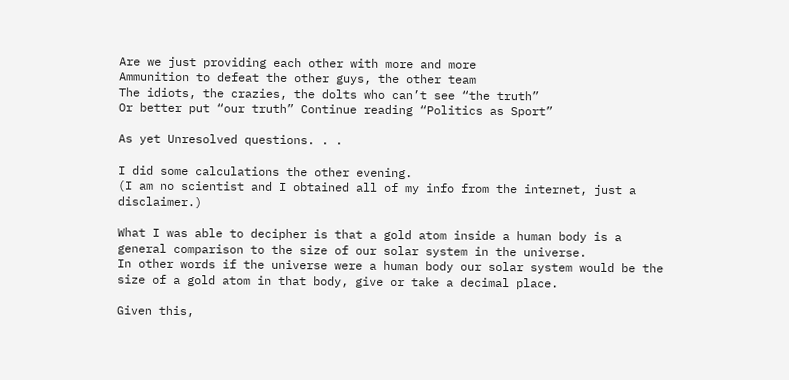Are we just providing each other with more and more
Ammunition to defeat the other guys, the other team
The idiots, the crazies, the dolts who can’t see “the truth”
Or better put “our truth” Continue reading “Politics as Sport”

As yet Unresolved questions. . .

I did some calculations the other evening.
(I am no scientist and I obtained all of my info from the internet, just a disclaimer.)

What I was able to decipher is that a gold atom inside a human body is a general comparison to the size of our solar system in the universe.
In other words if the universe were a human body our solar system would be the size of a gold atom in that body, give or take a decimal place.

Given this,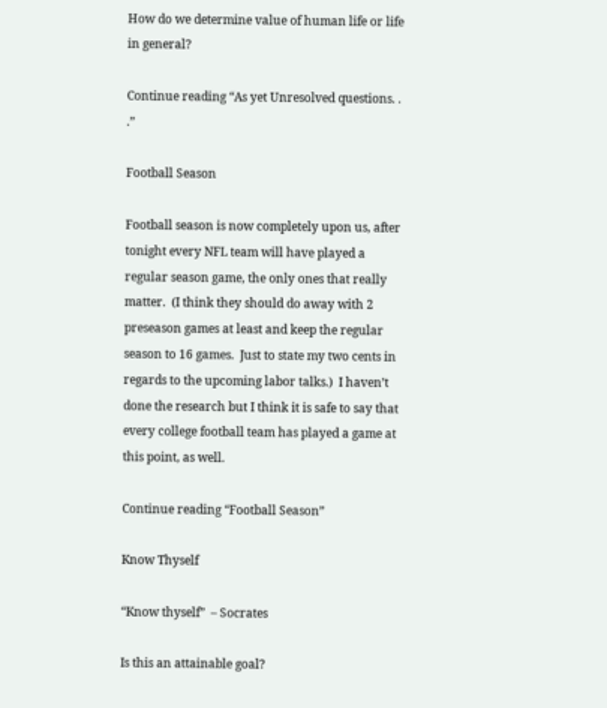How do we determine value of human life or life in general?

Continue reading “As yet Unresolved questions. . .”

Football Season

Football season is now completely upon us, after tonight every NFL team will have played a regular season game, the only ones that really matter.  (I think they should do away with 2 preseason games at least and keep the regular season to 16 games.  Just to state my two cents in regards to the upcoming labor talks.)  I haven’t done the research but I think it is safe to say that every college football team has played a game at this point, as well.

Continue reading “Football Season”

Know Thyself

“Know thyself”  – Socrates

Is this an attainable goal?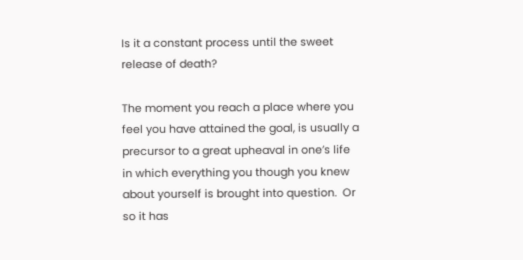Is it a constant process until the sweet release of death?

The moment you reach a place where you feel you have attained the goal, is usually a precursor to a great upheaval in one’s life in which everything you though you knew about yourself is brought into question.  Or so it has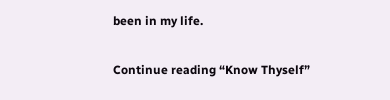been in my life.

Continue reading “Know Thyself”